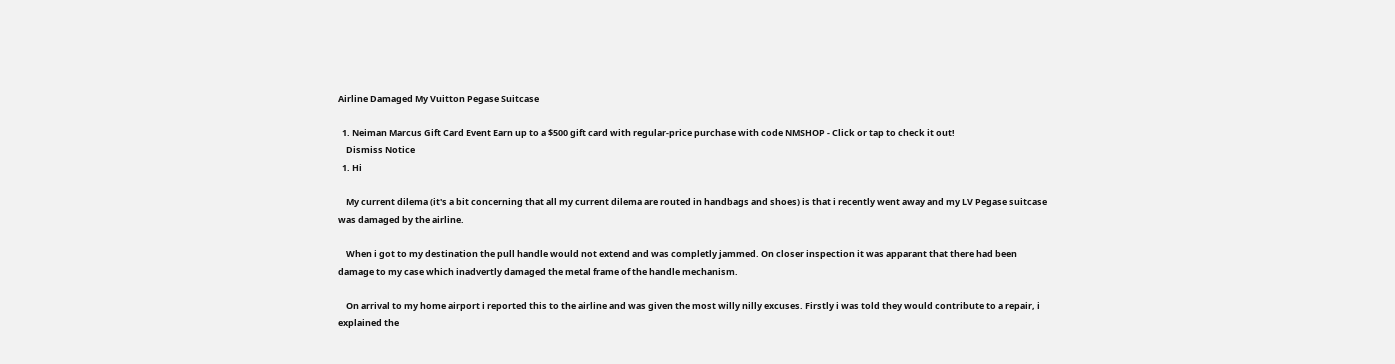Airline Damaged My Vuitton Pegase Suitcase

  1. Neiman Marcus Gift Card Event Earn up to a $500 gift card with regular-price purchase with code NMSHOP - Click or tap to check it out!
    Dismiss Notice
  1. Hi

    My current dilema (it's a bit concerning that all my current dilema are routed in handbags and shoes) is that i recently went away and my LV Pegase suitcase was damaged by the airline.

    When i got to my destination the pull handle would not extend and was completly jammed. On closer inspection it was apparant that there had been damage to my case which inadvertly damaged the metal frame of the handle mechanism.

    On arrival to my home airport i reported this to the airline and was given the most willy nilly excuses. Firstly i was told they would contribute to a repair, i explained the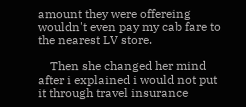amount they were offereing wouldn't even pay my cab fare to the nearest LV store.

    Then she changed her mind after i explained i would not put it through travel insurance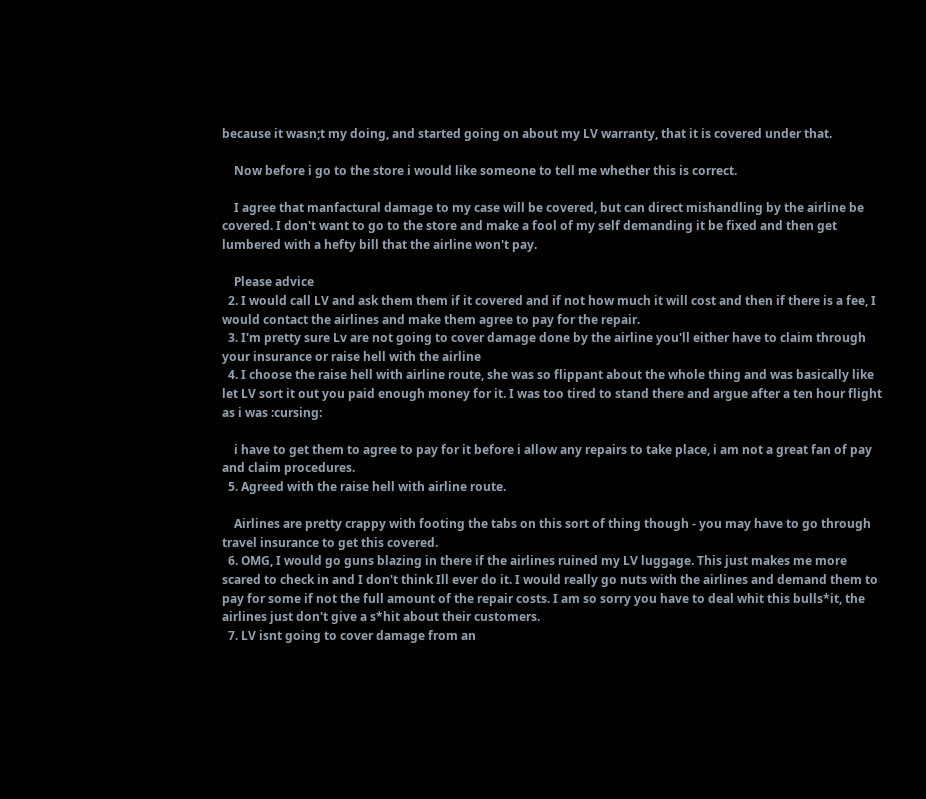because it wasn;t my doing, and started going on about my LV warranty, that it is covered under that.

    Now before i go to the store i would like someone to tell me whether this is correct.

    I agree that manfactural damage to my case will be covered, but can direct mishandling by the airline be covered. I don't want to go to the store and make a fool of my self demanding it be fixed and then get lumbered with a hefty bill that the airline won't pay.

    Please advice
  2. I would call LV and ask them them if it covered and if not how much it will cost and then if there is a fee, I would contact the airlines and make them agree to pay for the repair.
  3. I'm pretty sure Lv are not going to cover damage done by the airline you'll either have to claim through your insurance or raise hell with the airline
  4. I choose the raise hell with airline route, she was so flippant about the whole thing and was basically like let LV sort it out you paid enough money for it. I was too tired to stand there and argue after a ten hour flight as i was :cursing:

    i have to get them to agree to pay for it before i allow any repairs to take place, i am not a great fan of pay and claim procedures.
  5. Agreed with the raise hell with airline route.

    Airlines are pretty crappy with footing the tabs on this sort of thing though - you may have to go through travel insurance to get this covered.
  6. OMG, I would go guns blazing in there if the airlines ruined my LV luggage. This just makes me more scared to check in and I don't think Ill ever do it. I would really go nuts with the airlines and demand them to pay for some if not the full amount of the repair costs. I am so sorry you have to deal whit this bulls*it, the airlines just don't give a s*hit about their customers.
  7. LV isnt going to cover damage from an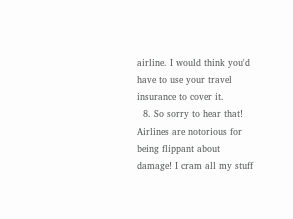airline. I would think you'd have to use your travel insurance to cover it.
  8. So sorry to hear that! Airlines are notorious for being flippant about damage! I cram all my stuff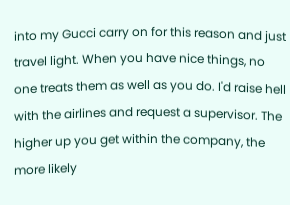into my Gucci carry on for this reason and just travel light. When you have nice things, no one treats them as well as you do. I'd raise hell with the airlines and request a supervisor. The higher up you get within the company, the more likely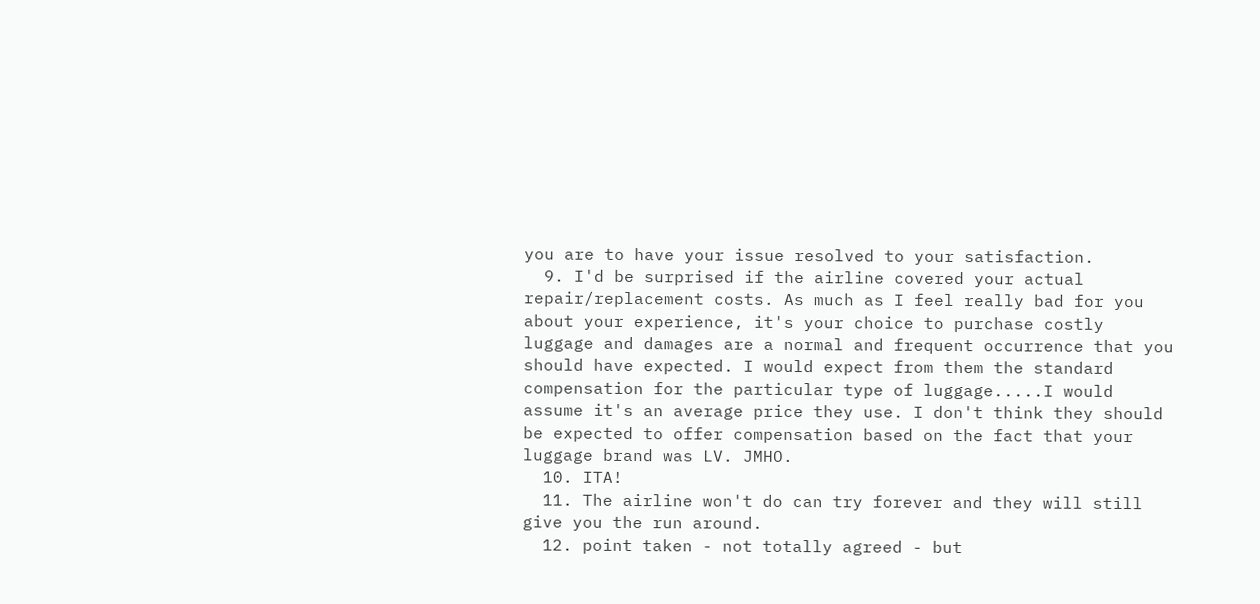you are to have your issue resolved to your satisfaction.
  9. I'd be surprised if the airline covered your actual repair/replacement costs. As much as I feel really bad for you about your experience, it's your choice to purchase costly luggage and damages are a normal and frequent occurrence that you should have expected. I would expect from them the standard compensation for the particular type of luggage.....I would assume it's an average price they use. I don't think they should be expected to offer compensation based on the fact that your luggage brand was LV. JMHO.
  10. ITA!
  11. The airline won't do can try forever and they will still give you the run around.
  12. point taken - not totally agreed - but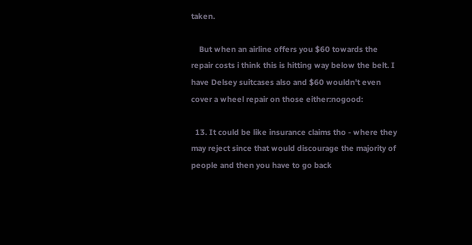taken.

    But when an airline offers you $60 towards the repair costs i think this is hitting way below the belt. I have Delsey suitcases also and $60 wouldn't even cover a wheel repair on those either:nogood:

  13. It could be like insurance claims tho - where they may reject since that would discourage the majority of people and then you have to go back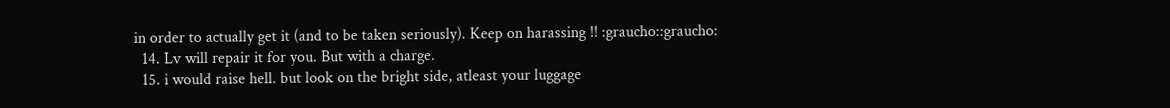in order to actually get it (and to be taken seriously). Keep on harassing !! :graucho::graucho:
  14. Lv will repair it for you. But with a charge.
  15. i would raise hell. but look on the bright side, atleast your luggage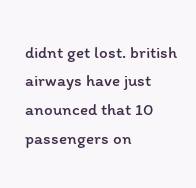didnt get lost. british airways have just anounced that 10 passengers on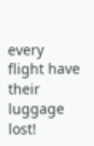every flight have their luggage lost!